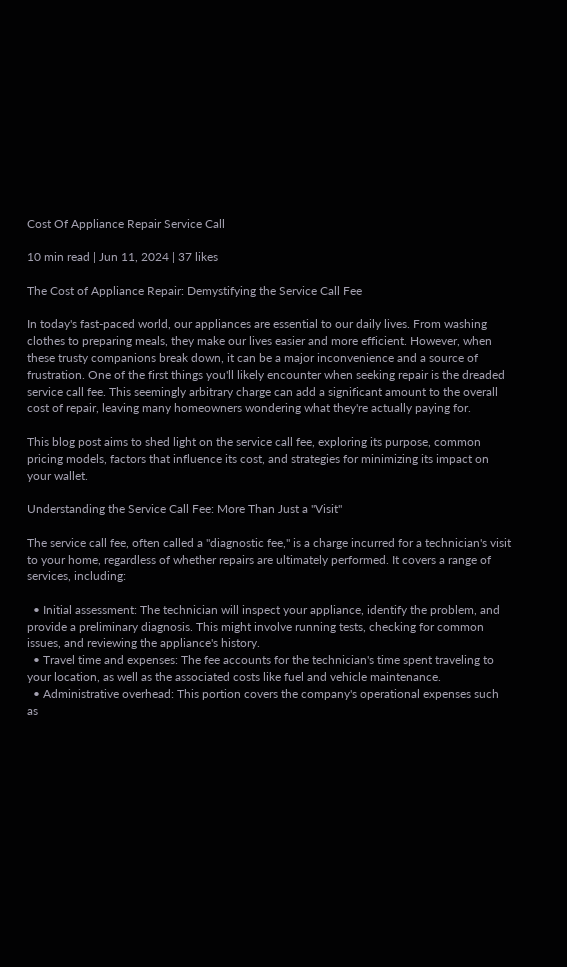Cost Of Appliance Repair Service Call

10 min read | Jun 11, 2024 | 37 likes

The Cost of Appliance Repair: Demystifying the Service Call Fee

In today's fast-paced world, our appliances are essential to our daily lives. From washing clothes to preparing meals, they make our lives easier and more efficient. However, when these trusty companions break down, it can be a major inconvenience and a source of frustration. One of the first things you'll likely encounter when seeking repair is the dreaded service call fee. This seemingly arbitrary charge can add a significant amount to the overall cost of repair, leaving many homeowners wondering what they're actually paying for.

This blog post aims to shed light on the service call fee, exploring its purpose, common pricing models, factors that influence its cost, and strategies for minimizing its impact on your wallet.

Understanding the Service Call Fee: More Than Just a "Visit"

The service call fee, often called a "diagnostic fee," is a charge incurred for a technician's visit to your home, regardless of whether repairs are ultimately performed. It covers a range of services, including:

  • Initial assessment: The technician will inspect your appliance, identify the problem, and provide a preliminary diagnosis. This might involve running tests, checking for common issues, and reviewing the appliance's history.
  • Travel time and expenses: The fee accounts for the technician's time spent traveling to your location, as well as the associated costs like fuel and vehicle maintenance.
  • Administrative overhead: This portion covers the company's operational expenses such as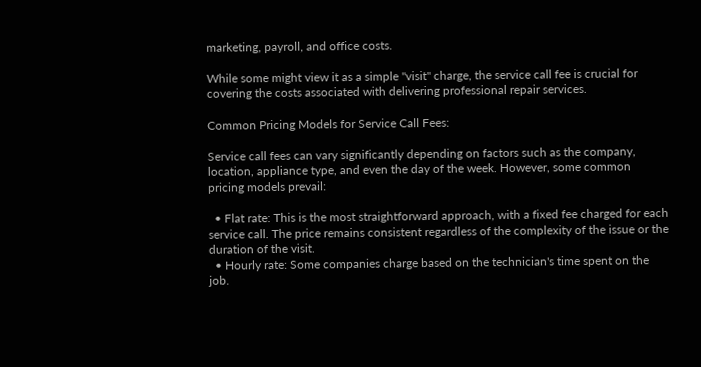marketing, payroll, and office costs.

While some might view it as a simple "visit" charge, the service call fee is crucial for covering the costs associated with delivering professional repair services.

Common Pricing Models for Service Call Fees:

Service call fees can vary significantly depending on factors such as the company, location, appliance type, and even the day of the week. However, some common pricing models prevail:

  • Flat rate: This is the most straightforward approach, with a fixed fee charged for each service call. The price remains consistent regardless of the complexity of the issue or the duration of the visit.
  • Hourly rate: Some companies charge based on the technician's time spent on the job.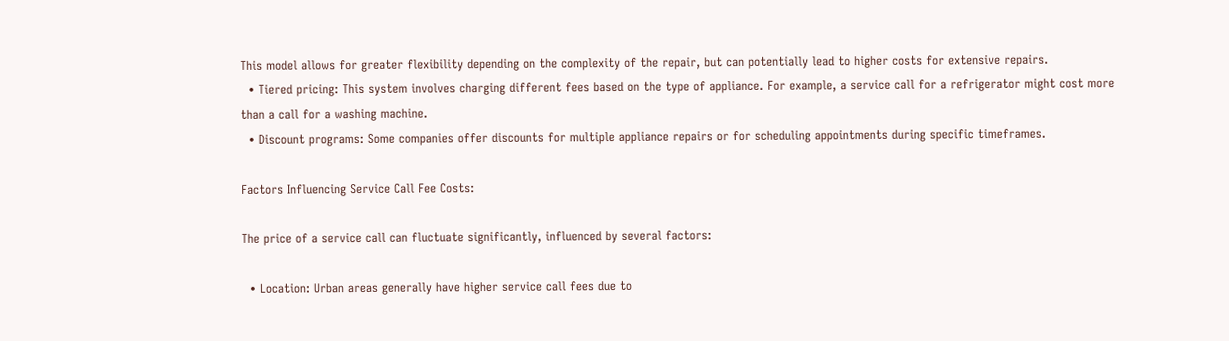This model allows for greater flexibility depending on the complexity of the repair, but can potentially lead to higher costs for extensive repairs.
  • Tiered pricing: This system involves charging different fees based on the type of appliance. For example, a service call for a refrigerator might cost more than a call for a washing machine.
  • Discount programs: Some companies offer discounts for multiple appliance repairs or for scheduling appointments during specific timeframes.

Factors Influencing Service Call Fee Costs:

The price of a service call can fluctuate significantly, influenced by several factors:

  • Location: Urban areas generally have higher service call fees due to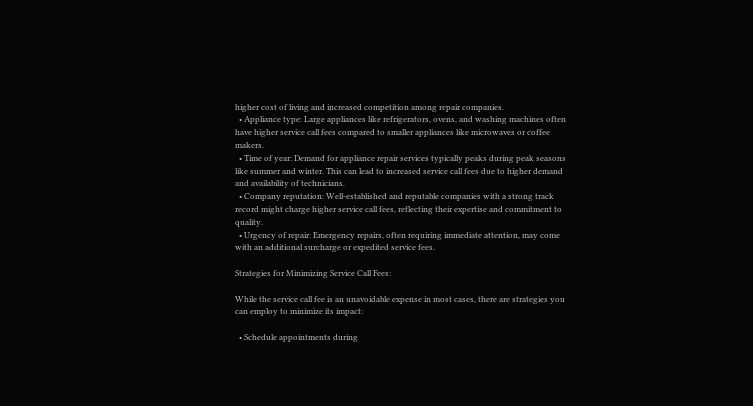higher cost of living and increased competition among repair companies.
  • Appliance type: Large appliances like refrigerators, ovens, and washing machines often have higher service call fees compared to smaller appliances like microwaves or coffee makers.
  • Time of year: Demand for appliance repair services typically peaks during peak seasons like summer and winter. This can lead to increased service call fees due to higher demand and availability of technicians.
  • Company reputation: Well-established and reputable companies with a strong track record might charge higher service call fees, reflecting their expertise and commitment to quality.
  • Urgency of repair: Emergency repairs, often requiring immediate attention, may come with an additional surcharge or expedited service fees.

Strategies for Minimizing Service Call Fees:

While the service call fee is an unavoidable expense in most cases, there are strategies you can employ to minimize its impact:

  • Schedule appointments during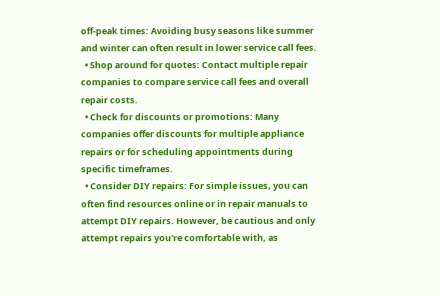off-peak times: Avoiding busy seasons like summer and winter can often result in lower service call fees.
  • Shop around for quotes: Contact multiple repair companies to compare service call fees and overall repair costs.
  • Check for discounts or promotions: Many companies offer discounts for multiple appliance repairs or for scheduling appointments during specific timeframes.
  • Consider DIY repairs: For simple issues, you can often find resources online or in repair manuals to attempt DIY repairs. However, be cautious and only attempt repairs you're comfortable with, as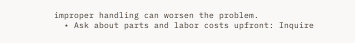improper handling can worsen the problem.
  • Ask about parts and labor costs upfront: Inquire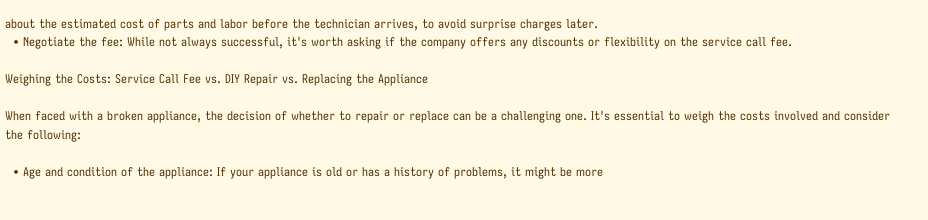about the estimated cost of parts and labor before the technician arrives, to avoid surprise charges later.
  • Negotiate the fee: While not always successful, it's worth asking if the company offers any discounts or flexibility on the service call fee.

Weighing the Costs: Service Call Fee vs. DIY Repair vs. Replacing the Appliance

When faced with a broken appliance, the decision of whether to repair or replace can be a challenging one. It's essential to weigh the costs involved and consider the following:

  • Age and condition of the appliance: If your appliance is old or has a history of problems, it might be more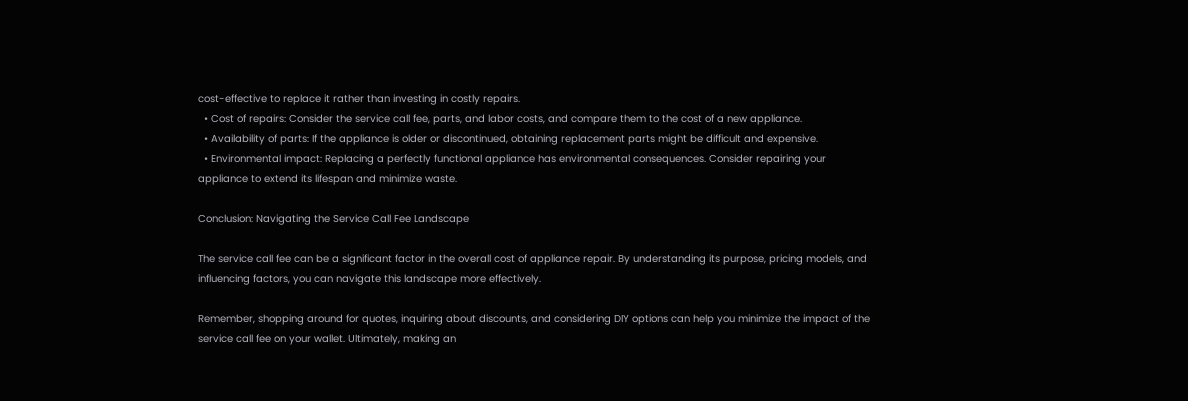cost-effective to replace it rather than investing in costly repairs.
  • Cost of repairs: Consider the service call fee, parts, and labor costs, and compare them to the cost of a new appliance.
  • Availability of parts: If the appliance is older or discontinued, obtaining replacement parts might be difficult and expensive.
  • Environmental impact: Replacing a perfectly functional appliance has environmental consequences. Consider repairing your appliance to extend its lifespan and minimize waste.

Conclusion: Navigating the Service Call Fee Landscape

The service call fee can be a significant factor in the overall cost of appliance repair. By understanding its purpose, pricing models, and influencing factors, you can navigate this landscape more effectively.

Remember, shopping around for quotes, inquiring about discounts, and considering DIY options can help you minimize the impact of the service call fee on your wallet. Ultimately, making an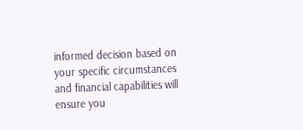informed decision based on your specific circumstances and financial capabilities will ensure you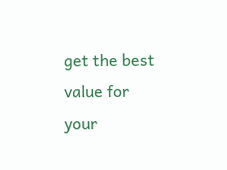get the best value for your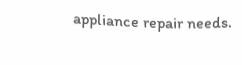appliance repair needs.